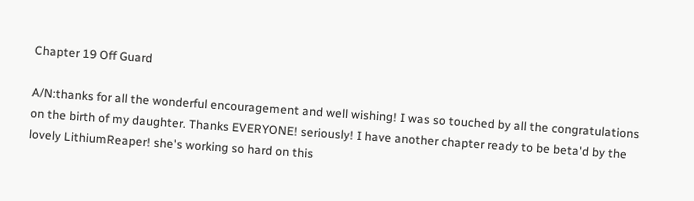Chapter 19 Off Guard

A/N:thanks for all the wonderful encouragement and well wishing! I was so touched by all the congratulations on the birth of my daughter. Thanks EVERYONE! seriously! I have another chapter ready to be beta'd by the lovely LithiumReaper! she's working so hard on this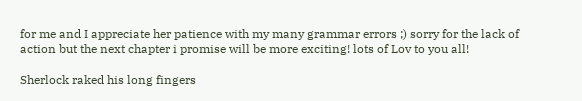for me and I appreciate her patience with my many grammar errors ;) sorry for the lack of action but the next chapter i promise will be more exciting! lots of Lov to you all!

Sherlock raked his long fingers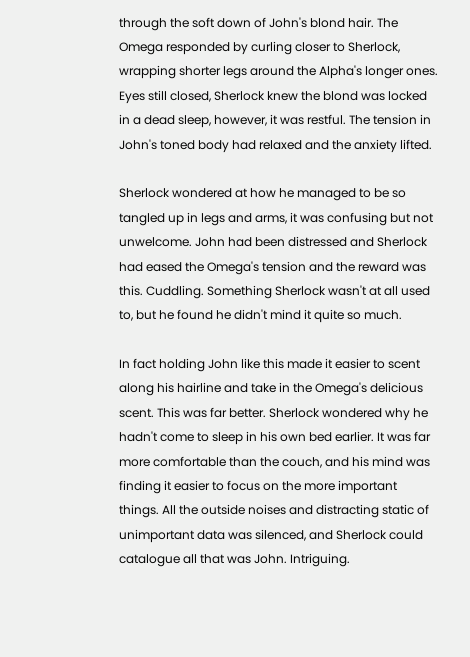through the soft down of John's blond hair. The Omega responded by curling closer to Sherlock, wrapping shorter legs around the Alpha's longer ones. Eyes still closed, Sherlock knew the blond was locked in a dead sleep, however, it was restful. The tension in John's toned body had relaxed and the anxiety lifted.

Sherlock wondered at how he managed to be so tangled up in legs and arms, it was confusing but not unwelcome. John had been distressed and Sherlock had eased the Omega's tension and the reward was this. Cuddling. Something Sherlock wasn't at all used to, but he found he didn't mind it quite so much.

In fact holding John like this made it easier to scent along his hairline and take in the Omega's delicious scent. This was far better. Sherlock wondered why he hadn't come to sleep in his own bed earlier. It was far more comfortable than the couch, and his mind was finding it easier to focus on the more important things. All the outside noises and distracting static of unimportant data was silenced, and Sherlock could catalogue all that was John. Intriguing.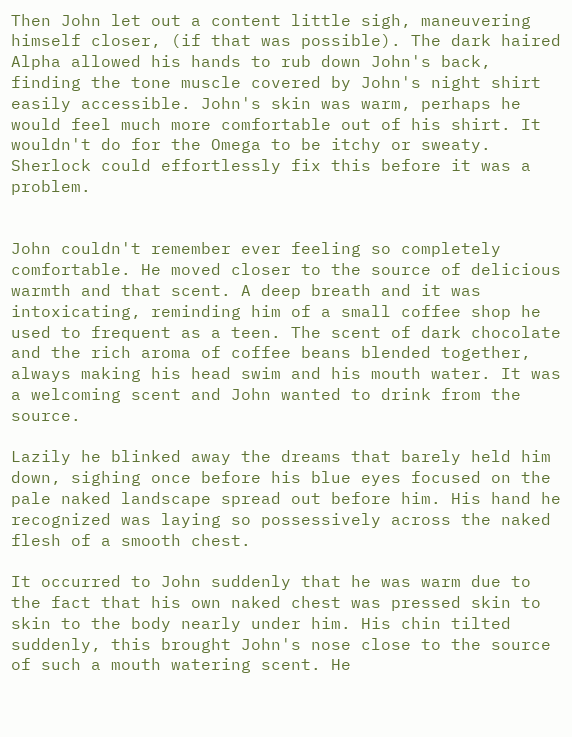Then John let out a content little sigh, maneuvering himself closer, (if that was possible). The dark haired Alpha allowed his hands to rub down John's back, finding the tone muscle covered by John's night shirt easily accessible. John's skin was warm, perhaps he would feel much more comfortable out of his shirt. It wouldn't do for the Omega to be itchy or sweaty. Sherlock could effortlessly fix this before it was a problem.


John couldn't remember ever feeling so completely comfortable. He moved closer to the source of delicious warmth and that scent. A deep breath and it was intoxicating, reminding him of a small coffee shop he used to frequent as a teen. The scent of dark chocolate and the rich aroma of coffee beans blended together, always making his head swim and his mouth water. It was a welcoming scent and John wanted to drink from the source.

Lazily he blinked away the dreams that barely held him down, sighing once before his blue eyes focused on the pale naked landscape spread out before him. His hand he recognized was laying so possessively across the naked flesh of a smooth chest.

It occurred to John suddenly that he was warm due to the fact that his own naked chest was pressed skin to skin to the body nearly under him. His chin tilted suddenly, this brought John's nose close to the source of such a mouth watering scent. He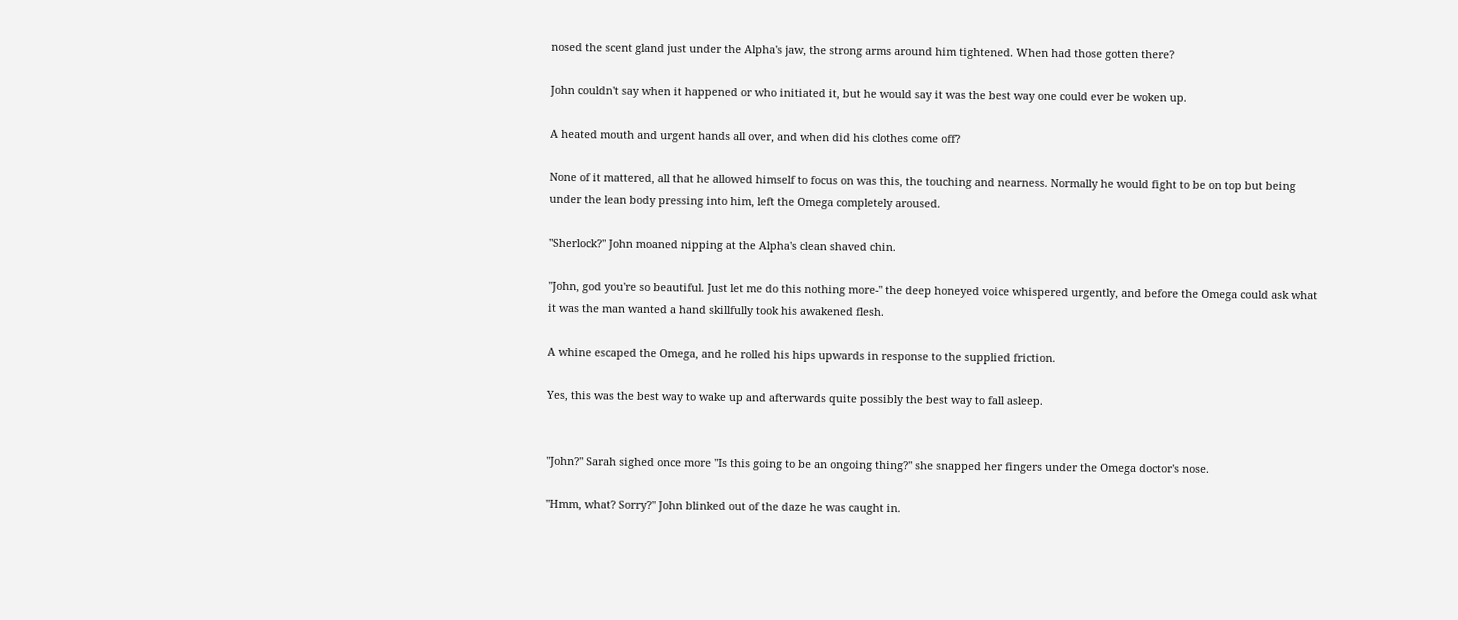nosed the scent gland just under the Alpha's jaw, the strong arms around him tightened. When had those gotten there?

John couldn't say when it happened or who initiated it, but he would say it was the best way one could ever be woken up.

A heated mouth and urgent hands all over, and when did his clothes come off?

None of it mattered, all that he allowed himself to focus on was this, the touching and nearness. Normally he would fight to be on top but being under the lean body pressing into him, left the Omega completely aroused.

"Sherlock?" John moaned nipping at the Alpha's clean shaved chin.

"John, god you're so beautiful. Just let me do this nothing more-" the deep honeyed voice whispered urgently, and before the Omega could ask what it was the man wanted a hand skillfully took his awakened flesh.

A whine escaped the Omega, and he rolled his hips upwards in response to the supplied friction.

Yes, this was the best way to wake up and afterwards quite possibly the best way to fall asleep.


"John?" Sarah sighed once more "Is this going to be an ongoing thing?" she snapped her fingers under the Omega doctor's nose.

"Hmm, what? Sorry?" John blinked out of the daze he was caught in.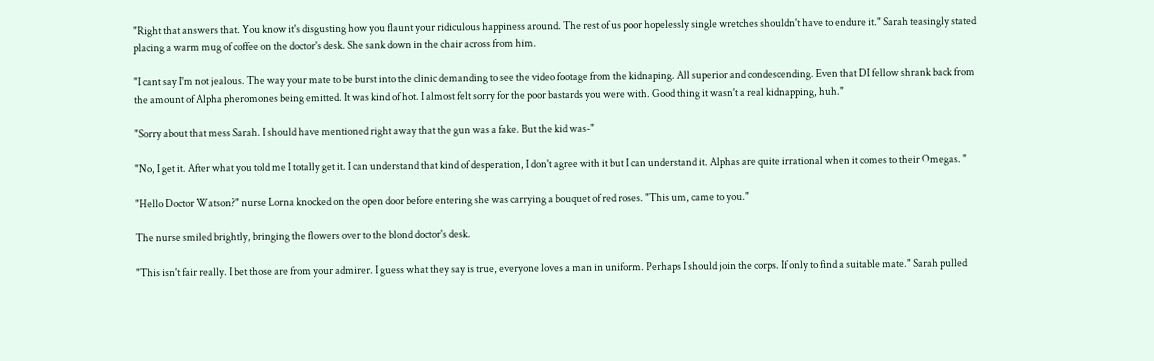"Right that answers that. You know it's disgusting how you flaunt your ridiculous happiness around. The rest of us poor hopelessly single wretches shouldn't have to endure it." Sarah teasingly stated placing a warm mug of coffee on the doctor's desk. She sank down in the chair across from him.

"I cant say I'm not jealous. The way your mate to be burst into the clinic demanding to see the video footage from the kidnaping. All superior and condescending. Even that DI fellow shrank back from the amount of Alpha pheromones being emitted. It was kind of hot. I almost felt sorry for the poor bastards you were with. Good thing it wasn't a real kidnapping, huh."

"Sorry about that mess Sarah. I should have mentioned right away that the gun was a fake. But the kid was-"

"No, I get it. After what you told me I totally get it. I can understand that kind of desperation, I don't agree with it but I can understand it. Alphas are quite irrational when it comes to their Omegas. "

"Hello Doctor Watson?" nurse Lorna knocked on the open door before entering she was carrying a bouquet of red roses. "This um, came to you."

The nurse smiled brightly, bringing the flowers over to the blond doctor's desk.

"This isn't fair really. I bet those are from your admirer. I guess what they say is true, everyone loves a man in uniform. Perhaps I should join the corps. If only to find a suitable mate." Sarah pulled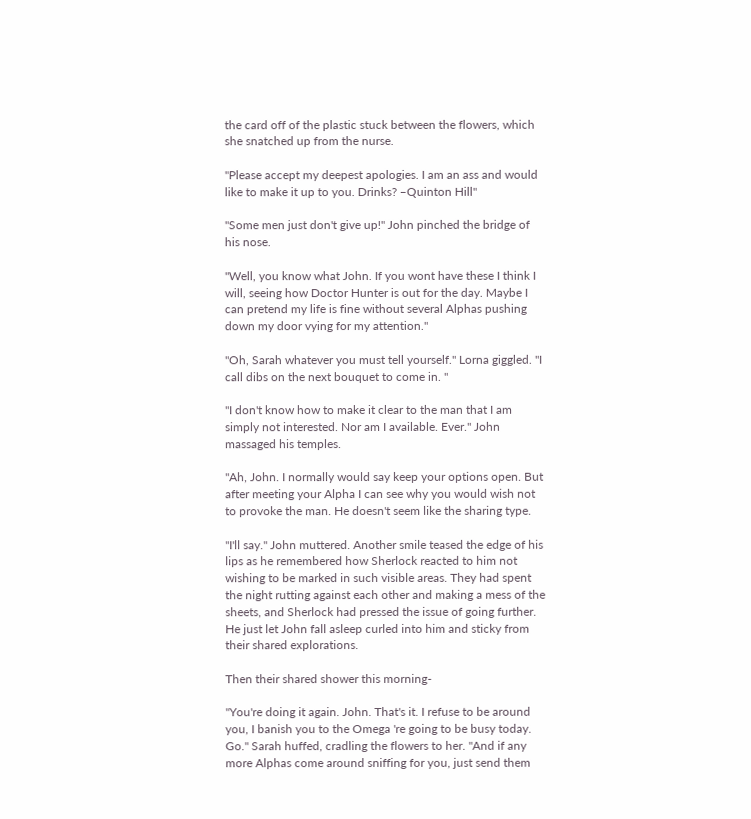the card off of the plastic stuck between the flowers, which she snatched up from the nurse.

"Please accept my deepest apologies. I am an ass and would like to make it up to you. Drinks? –Quinton Hill"

"Some men just don't give up!" John pinched the bridge of his nose.

"Well, you know what John. If you wont have these I think I will, seeing how Doctor Hunter is out for the day. Maybe I can pretend my life is fine without several Alphas pushing down my door vying for my attention."

"Oh, Sarah whatever you must tell yourself." Lorna giggled. "I call dibs on the next bouquet to come in. "

"I don't know how to make it clear to the man that I am simply not interested. Nor am I available. Ever." John massaged his temples.

"Ah, John. I normally would say keep your options open. But after meeting your Alpha I can see why you would wish not to provoke the man. He doesn't seem like the sharing type.

"I'll say." John muttered. Another smile teased the edge of his lips as he remembered how Sherlock reacted to him not wishing to be marked in such visible areas. They had spent the night rutting against each other and making a mess of the sheets, and Sherlock had pressed the issue of going further. He just let John fall asleep curled into him and sticky from their shared explorations.

Then their shared shower this morning-

"You're doing it again. John. That's it. I refuse to be around you, I banish you to the Omega 're going to be busy today. Go." Sarah huffed, cradling the flowers to her. "And if any more Alphas come around sniffing for you, just send them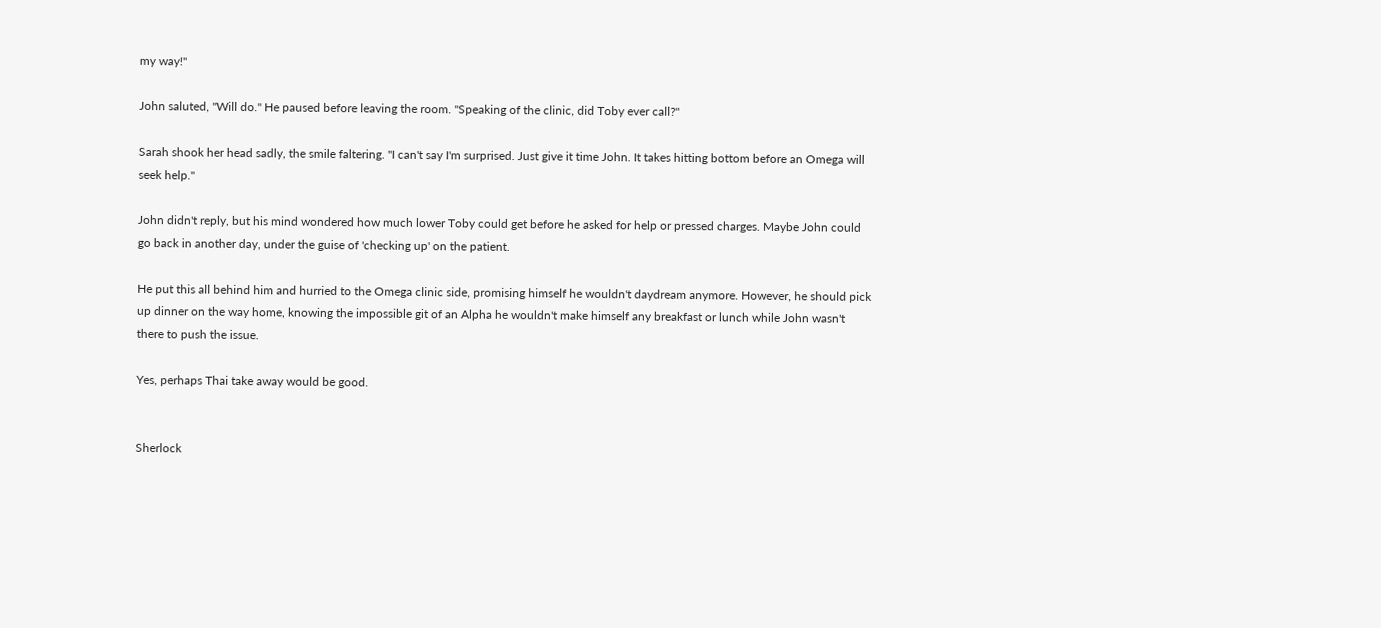my way!"

John saluted, "Will do." He paused before leaving the room. "Speaking of the clinic, did Toby ever call?"

Sarah shook her head sadly, the smile faltering. "I can't say I'm surprised. Just give it time John. It takes hitting bottom before an Omega will seek help."

John didn't reply, but his mind wondered how much lower Toby could get before he asked for help or pressed charges. Maybe John could go back in another day, under the guise of 'checking up' on the patient.

He put this all behind him and hurried to the Omega clinic side, promising himself he wouldn't daydream anymore. However, he should pick up dinner on the way home, knowing the impossible git of an Alpha he wouldn't make himself any breakfast or lunch while John wasn't there to push the issue.

Yes, perhaps Thai take away would be good.


Sherlock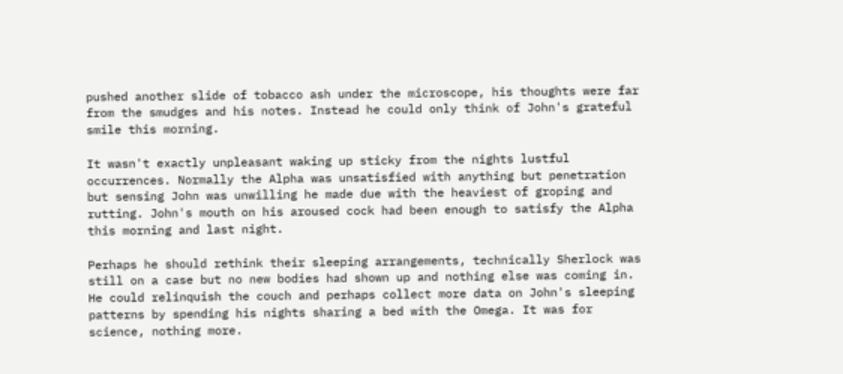pushed another slide of tobacco ash under the microscope, his thoughts were far from the smudges and his notes. Instead he could only think of John's grateful smile this morning.

It wasn't exactly unpleasant waking up sticky from the nights lustful occurrences. Normally the Alpha was unsatisfied with anything but penetration but sensing John was unwilling he made due with the heaviest of groping and rutting. John's mouth on his aroused cock had been enough to satisfy the Alpha this morning and last night.

Perhaps he should rethink their sleeping arrangements, technically Sherlock was still on a case but no new bodies had shown up and nothing else was coming in. He could relinquish the couch and perhaps collect more data on John's sleeping patterns by spending his nights sharing a bed with the Omega. It was for science, nothing more.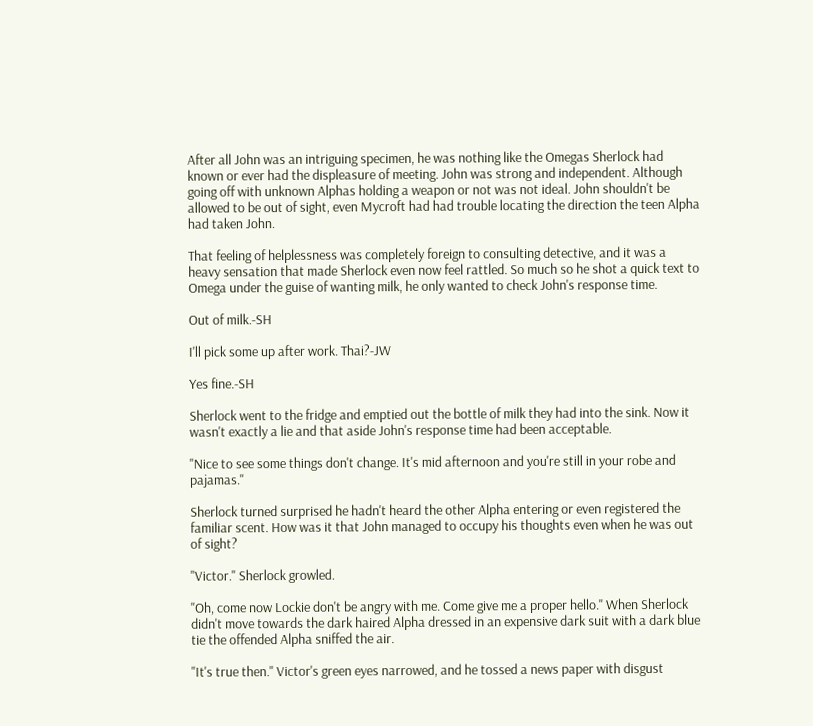After all John was an intriguing specimen, he was nothing like the Omegas Sherlock had known or ever had the displeasure of meeting. John was strong and independent. Although going off with unknown Alphas holding a weapon or not was not ideal. John shouldn't be allowed to be out of sight, even Mycroft had had trouble locating the direction the teen Alpha had taken John.

That feeling of helplessness was completely foreign to consulting detective, and it was a heavy sensation that made Sherlock even now feel rattled. So much so he shot a quick text to Omega under the guise of wanting milk, he only wanted to check John's response time.

Out of milk.-SH

I'll pick some up after work. Thai?-JW

Yes fine.-SH

Sherlock went to the fridge and emptied out the bottle of milk they had into the sink. Now it wasn't exactly a lie and that aside John's response time had been acceptable.

"Nice to see some things don't change. It's mid afternoon and you're still in your robe and pajamas."

Sherlock turned surprised he hadn't heard the other Alpha entering or even registered the familiar scent. How was it that John managed to occupy his thoughts even when he was out of sight?

"Victor." Sherlock growled.

"Oh, come now Lockie don't be angry with me. Come give me a proper hello." When Sherlock didn't move towards the dark haired Alpha dressed in an expensive dark suit with a dark blue tie the offended Alpha sniffed the air.

"It's true then." Victor's green eyes narrowed, and he tossed a news paper with disgust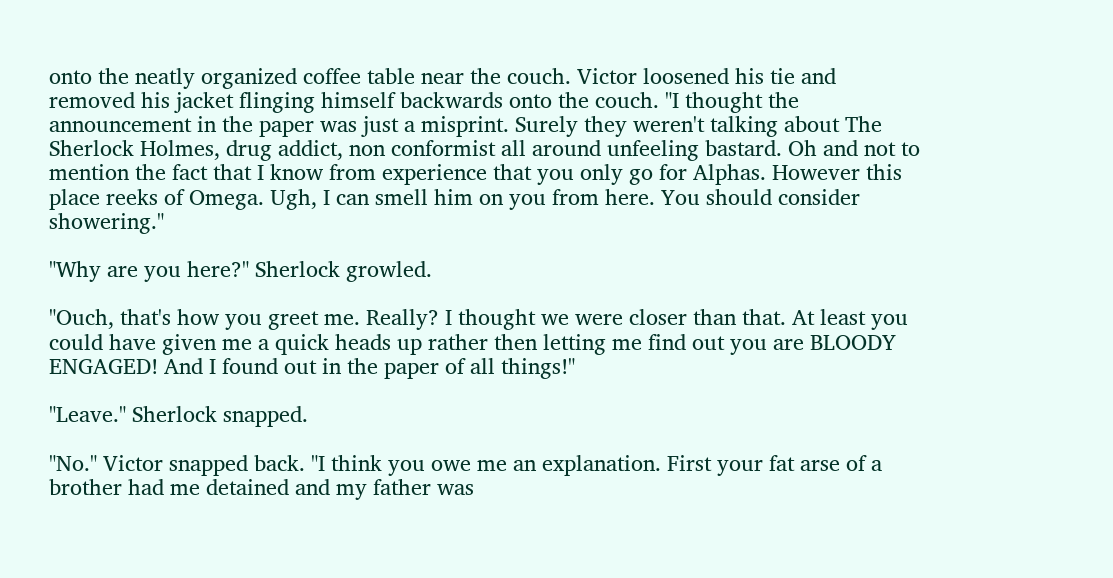onto the neatly organized coffee table near the couch. Victor loosened his tie and removed his jacket flinging himself backwards onto the couch. "I thought the announcement in the paper was just a misprint. Surely they weren't talking about The Sherlock Holmes, drug addict, non conformist all around unfeeling bastard. Oh and not to mention the fact that I know from experience that you only go for Alphas. However this place reeks of Omega. Ugh, I can smell him on you from here. You should consider showering."

"Why are you here?" Sherlock growled.

"Ouch, that's how you greet me. Really? I thought we were closer than that. At least you could have given me a quick heads up rather then letting me find out you are BLOODY ENGAGED! And I found out in the paper of all things!"

"Leave." Sherlock snapped.

"No." Victor snapped back. "I think you owe me an explanation. First your fat arse of a brother had me detained and my father was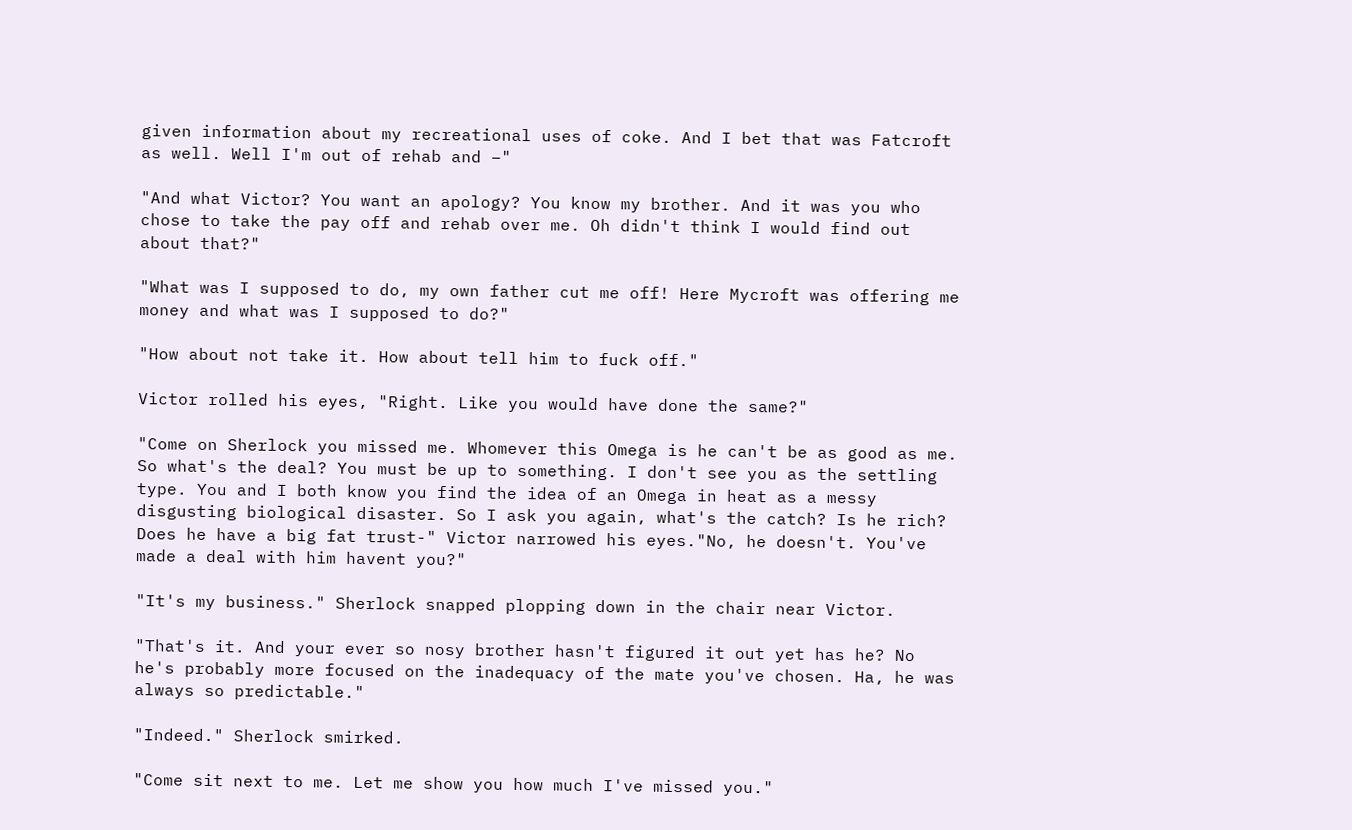given information about my recreational uses of coke. And I bet that was Fatcroft as well. Well I'm out of rehab and –"

"And what Victor? You want an apology? You know my brother. And it was you who chose to take the pay off and rehab over me. Oh didn't think I would find out about that?"

"What was I supposed to do, my own father cut me off! Here Mycroft was offering me money and what was I supposed to do?"

"How about not take it. How about tell him to fuck off."

Victor rolled his eyes, "Right. Like you would have done the same?"

"Come on Sherlock you missed me. Whomever this Omega is he can't be as good as me. So what's the deal? You must be up to something. I don't see you as the settling type. You and I both know you find the idea of an Omega in heat as a messy disgusting biological disaster. So I ask you again, what's the catch? Is he rich? Does he have a big fat trust-" Victor narrowed his eyes."No, he doesn't. You've made a deal with him havent you?"

"It's my business." Sherlock snapped plopping down in the chair near Victor.

"That's it. And your ever so nosy brother hasn't figured it out yet has he? No he's probably more focused on the inadequacy of the mate you've chosen. Ha, he was always so predictable."

"Indeed." Sherlock smirked.

"Come sit next to me. Let me show you how much I've missed you."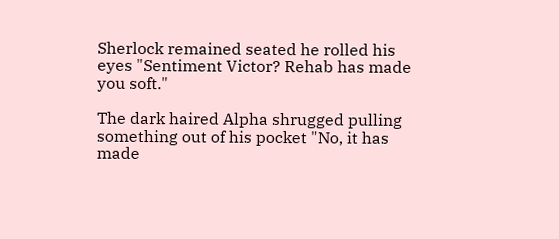Sherlock remained seated he rolled his eyes "Sentiment Victor? Rehab has made you soft."

The dark haired Alpha shrugged pulling something out of his pocket "No, it has made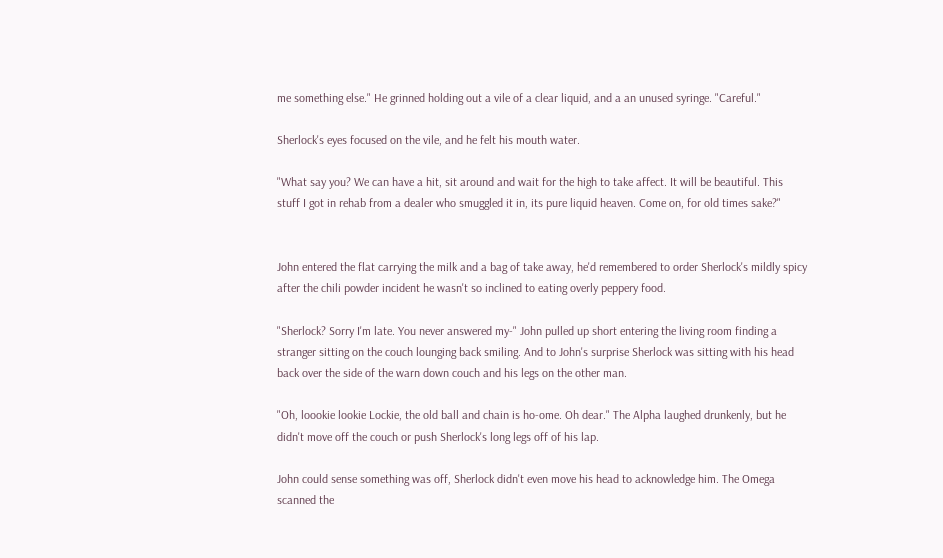me something else." He grinned holding out a vile of a clear liquid, and a an unused syringe. "Careful."

Sherlock's eyes focused on the vile, and he felt his mouth water.

"What say you? We can have a hit, sit around and wait for the high to take affect. It will be beautiful. This stuff I got in rehab from a dealer who smuggled it in, its pure liquid heaven. Come on, for old times sake?"


John entered the flat carrying the milk and a bag of take away, he'd remembered to order Sherlock's mildly spicy after the chili powder incident he wasn't so inclined to eating overly peppery food.

"Sherlock? Sorry I'm late. You never answered my-" John pulled up short entering the living room finding a stranger sitting on the couch lounging back smiling. And to John's surprise Sherlock was sitting with his head back over the side of the warn down couch and his legs on the other man.

"Oh, loookie lookie Lockie, the old ball and chain is ho-ome. Oh dear." The Alpha laughed drunkenly, but he didn't move off the couch or push Sherlock's long legs off of his lap.

John could sense something was off, Sherlock didn't even move his head to acknowledge him. The Omega scanned the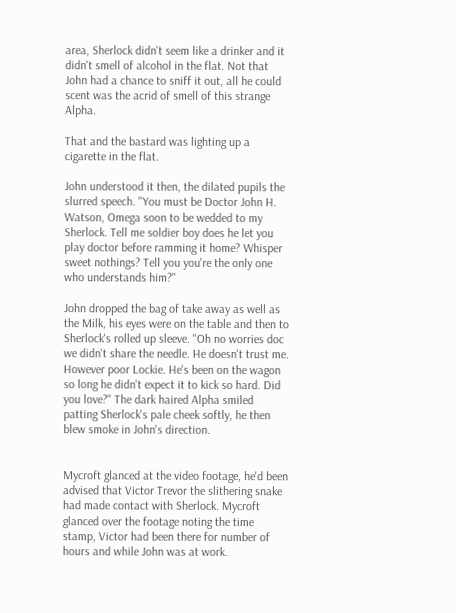area, Sherlock didn't seem like a drinker and it didn't smell of alcohol in the flat. Not that John had a chance to sniff it out, all he could scent was the acrid of smell of this strange Alpha.

That and the bastard was lighting up a cigarette in the flat.

John understood it then, the dilated pupils the slurred speech. "You must be Doctor John H. Watson, Omega soon to be wedded to my Sherlock. Tell me soldier boy does he let you play doctor before ramming it home? Whisper sweet nothings? Tell you you're the only one who understands him?"

John dropped the bag of take away as well as the Milk, his eyes were on the table and then to Sherlock's rolled up sleeve. "Oh no worries doc we didn't share the needle. He doesn't trust me. However poor Lockie. He's been on the wagon so long he didn't expect it to kick so hard. Did you love?" The dark haired Alpha smiled patting Sherlock's pale cheek softly, he then blew smoke in John's direction.


Mycroft glanced at the video footage, he'd been advised that Victor Trevor the slithering snake had made contact with Sherlock. Mycroft glanced over the footage noting the time stamp, Victor had been there for number of hours and while John was at work.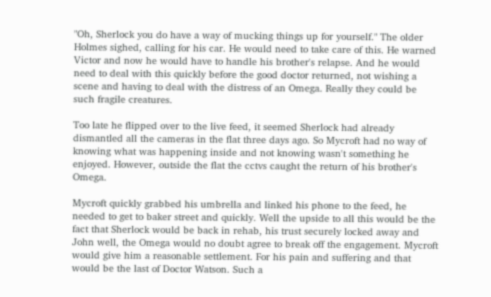"Oh, Sherlock you do have a way of mucking things up for yourself." The older Holmes sighed, calling for his car. He would need to take care of this. He warned Victor and now he would have to handle his brother's relapse. And he would need to deal with this quickly before the good doctor returned, not wishing a scene and having to deal with the distress of an Omega. Really they could be such fragile creatures.

Too late he flipped over to the live feed, it seemed Sherlock had already dismantled all the cameras in the flat three days ago. So Mycroft had no way of knowing what was happening inside and not knowing wasn't something he enjoyed. However, outside the flat the cctvs caught the return of his brother's Omega.

Mycroft quickly grabbed his umbrella and linked his phone to the feed, he needed to get to baker street and quickly. Well the upside to all this would be the fact that Sherlock would be back in rehab, his trust securely locked away and John well, the Omega would no doubt agree to break off the engagement. Mycroft would give him a reasonable settlement. For his pain and suffering and that would be the last of Doctor Watson. Such a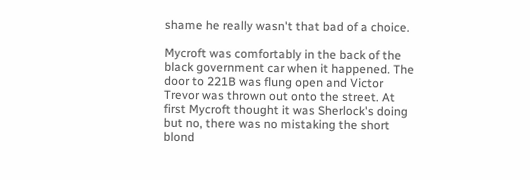shame he really wasn't that bad of a choice.

Mycroft was comfortably in the back of the black government car when it happened. The door to 221B was flung open and Victor Trevor was thrown out onto the street. At first Mycroft thought it was Sherlock's doing but no, there was no mistaking the short blond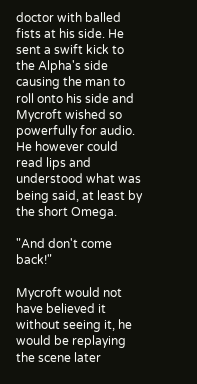doctor with balled fists at his side. He sent a swift kick to the Alpha's side causing the man to roll onto his side and Mycroft wished so powerfully for audio. He however could read lips and understood what was being said, at least by the short Omega.

"And don't come back!"

Mycroft would not have believed it without seeing it, he would be replaying the scene later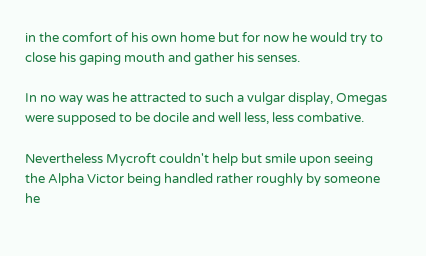in the comfort of his own home but for now he would try to close his gaping mouth and gather his senses.

In no way was he attracted to such a vulgar display, Omegas were supposed to be docile and well less, less combative.

Nevertheless Mycroft couldn't help but smile upon seeing the Alpha Victor being handled rather roughly by someone he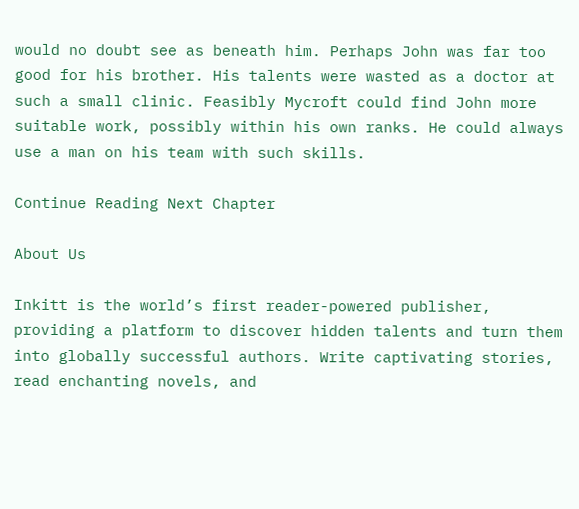would no doubt see as beneath him. Perhaps John was far too good for his brother. His talents were wasted as a doctor at such a small clinic. Feasibly Mycroft could find John more suitable work, possibly within his own ranks. He could always use a man on his team with such skills.

Continue Reading Next Chapter

About Us

Inkitt is the world’s first reader-powered publisher, providing a platform to discover hidden talents and turn them into globally successful authors. Write captivating stories, read enchanting novels, and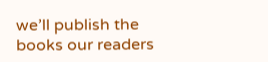we’ll publish the books our readers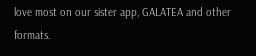love most on our sister app, GALATEA and other formats.